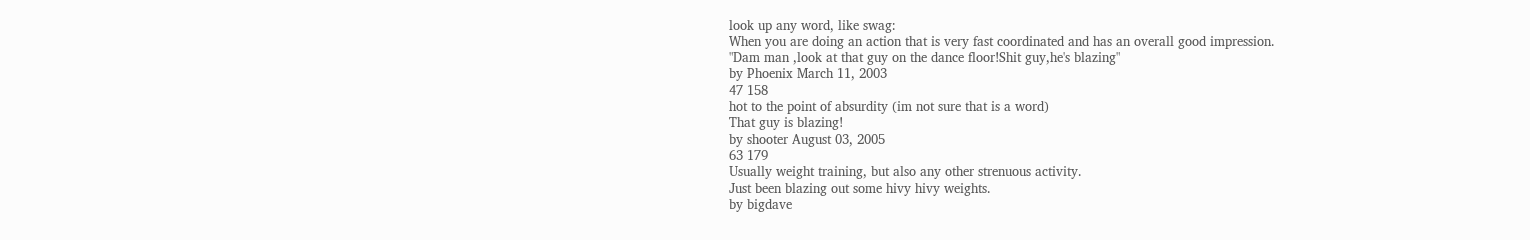look up any word, like swag:
When you are doing an action that is very fast coordinated and has an overall good impression.
"Dam man ,look at that guy on the dance floor!Shit guy,he's blazing"
by Phoenix March 11, 2003
47 158
hot to the point of absurdity (im not sure that is a word)
That guy is blazing!
by shooter August 03, 2005
63 179
Usually weight training, but also any other strenuous activity.
Just been blazing out some hivy hivy weights.
by bigdave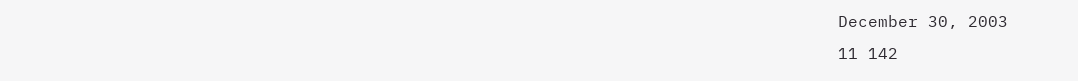December 30, 2003
11 142